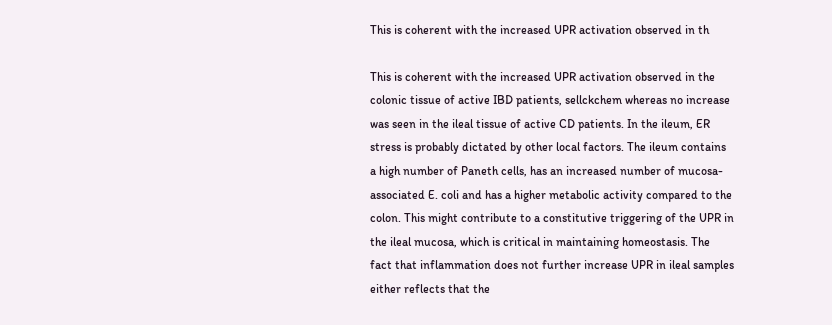This is coherent with the increased UPR activation observed in th

This is coherent with the increased UPR activation observed in the colonic tissue of active IBD patients, sellckchem whereas no increase was seen in the ileal tissue of active CD patients. In the ileum, ER stress is probably dictated by other local factors. The ileum contains a high number of Paneth cells, has an increased number of mucosa-associated E. coli and has a higher metabolic activity compared to the colon. This might contribute to a constitutive triggering of the UPR in the ileal mucosa, which is critical in maintaining homeostasis. The fact that inflammation does not further increase UPR in ileal samples either reflects that the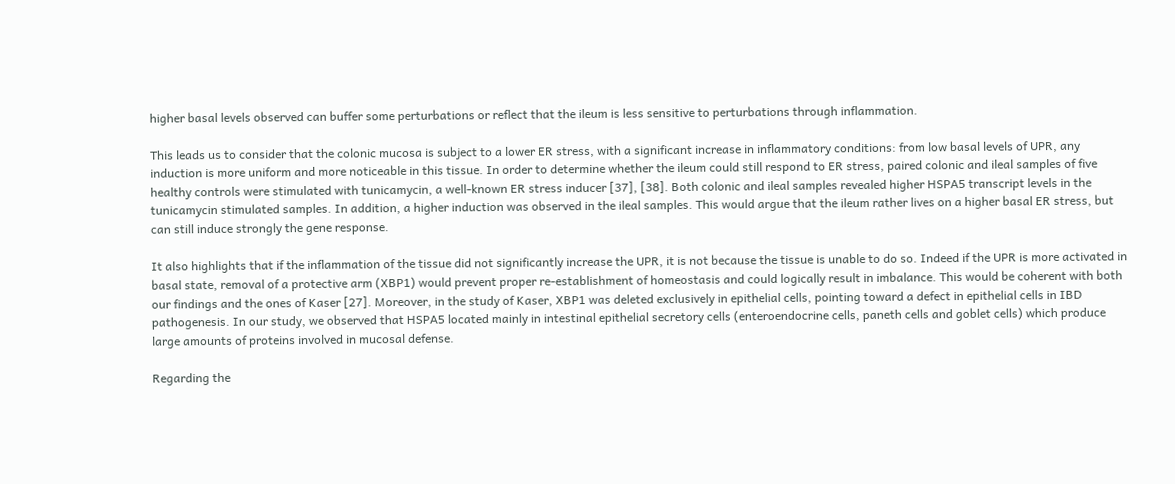higher basal levels observed can buffer some perturbations or reflect that the ileum is less sensitive to perturbations through inflammation.

This leads us to consider that the colonic mucosa is subject to a lower ER stress, with a significant increase in inflammatory conditions: from low basal levels of UPR, any induction is more uniform and more noticeable in this tissue. In order to determine whether the ileum could still respond to ER stress, paired colonic and ileal samples of five healthy controls were stimulated with tunicamycin, a well-known ER stress inducer [37], [38]. Both colonic and ileal samples revealed higher HSPA5 transcript levels in the tunicamycin stimulated samples. In addition, a higher induction was observed in the ileal samples. This would argue that the ileum rather lives on a higher basal ER stress, but can still induce strongly the gene response.

It also highlights that if the inflammation of the tissue did not significantly increase the UPR, it is not because the tissue is unable to do so. Indeed if the UPR is more activated in basal state, removal of a protective arm (XBP1) would prevent proper re-establishment of homeostasis and could logically result in imbalance. This would be coherent with both our findings and the ones of Kaser [27]. Moreover, in the study of Kaser, XBP1 was deleted exclusively in epithelial cells, pointing toward a defect in epithelial cells in IBD pathogenesis. In our study, we observed that HSPA5 located mainly in intestinal epithelial secretory cells (enteroendocrine cells, paneth cells and goblet cells) which produce large amounts of proteins involved in mucosal defense.

Regarding the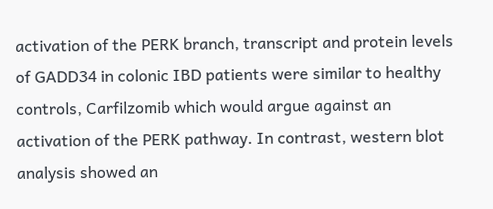activation of the PERK branch, transcript and protein levels of GADD34 in colonic IBD patients were similar to healthy controls, Carfilzomib which would argue against an activation of the PERK pathway. In contrast, western blot analysis showed an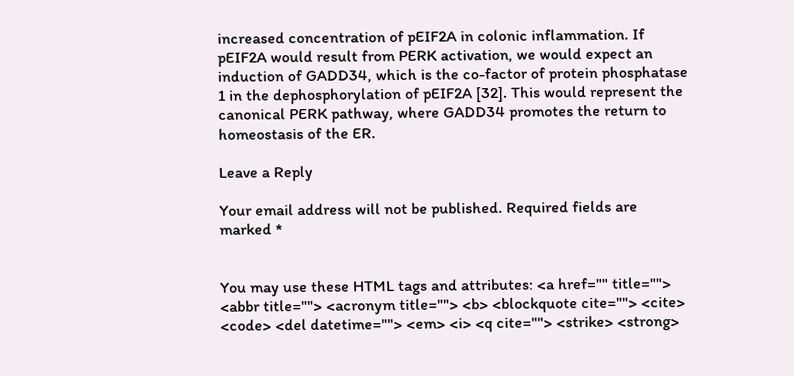increased concentration of pEIF2A in colonic inflammation. If pEIF2A would result from PERK activation, we would expect an induction of GADD34, which is the co-factor of protein phosphatase 1 in the dephosphorylation of pEIF2A [32]. This would represent the canonical PERK pathway, where GADD34 promotes the return to homeostasis of the ER.

Leave a Reply

Your email address will not be published. Required fields are marked *


You may use these HTML tags and attributes: <a href="" title=""> <abbr title=""> <acronym title=""> <b> <blockquote cite=""> <cite> <code> <del datetime=""> <em> <i> <q cite=""> <strike> <strong>